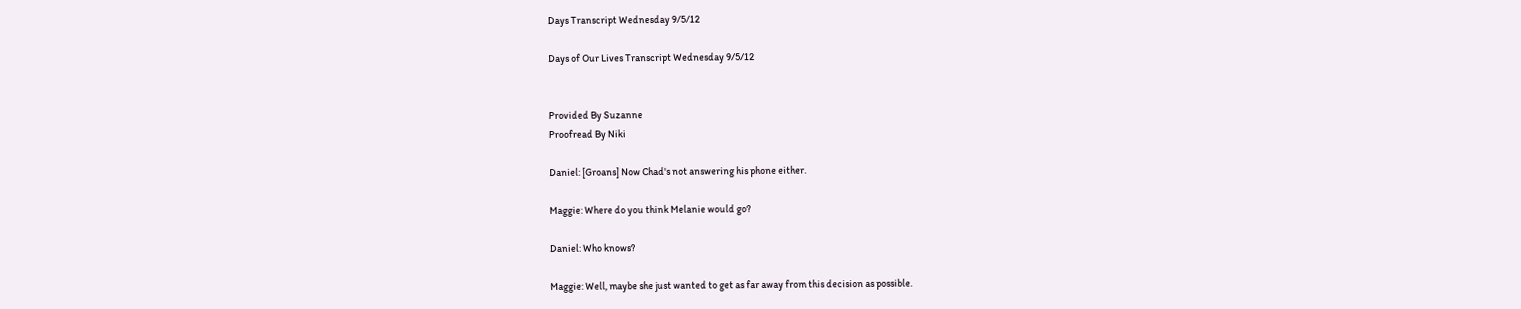Days Transcript Wednesday 9/5/12

Days of Our Lives Transcript Wednesday 9/5/12


Provided By Suzanne
Proofread By Niki

Daniel: [Groans] Now Chad's not answering his phone either.

Maggie: Where do you think Melanie would go?

Daniel: Who knows?

Maggie: Well, maybe she just wanted to get as far away from this decision as possible.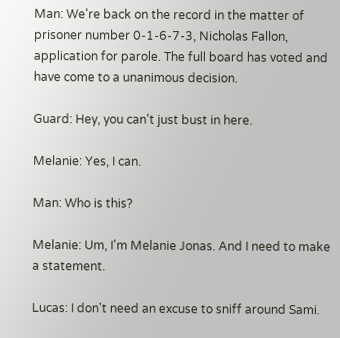Man: We're back on the record in the matter of prisoner number 0-1-6-7-3, Nicholas Fallon, application for parole. The full board has voted and have come to a unanimous decision.

Guard: Hey, you can't just bust in here.

Melanie: Yes, I can.

Man: Who is this?

Melanie: Um, I'm Melanie Jonas. And I need to make a statement.

Lucas: I don't need an excuse to sniff around Sami.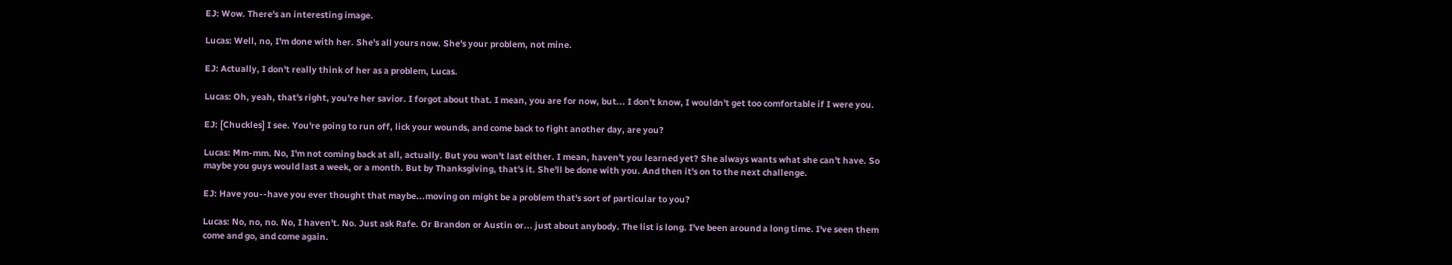EJ: Wow. There's an interesting image.

Lucas: Well, no, I'm done with her. She's all yours now. She's your problem, not mine.

EJ: Actually, I don't really think of her as a problem, Lucas.

Lucas: Oh, yeah, that's right, you're her savior. I forgot about that. I mean, you are for now, but... I don't know, I wouldn't get too comfortable if I were you.

EJ: [Chuckles] I see. You're going to run off, lick your wounds, and come back to fight another day, are you?

Lucas: Mm-mm. No, I'm not coming back at all, actually. But you won't last either. I mean, haven't you learned yet? She always wants what she can't have. So maybe you guys would last a week, or a month. But by Thanksgiving, that's it. She'll be done with you. And then it's on to the next challenge.

EJ: Have you--have you ever thought that maybe...moving on might be a problem that's sort of particular to you?

Lucas: No, no, no. No, I haven't. No. Just ask Rafe. Or Brandon or Austin or... just about anybody. The list is long. I've been around a long time. I've seen them come and go, and come again.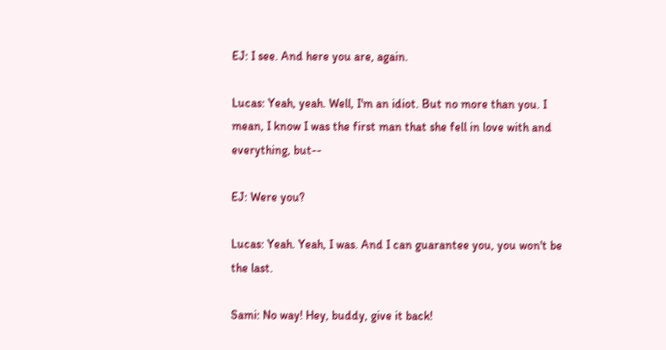EJ: I see. And here you are, again.

Lucas: Yeah, yeah. Well, I'm an idiot. But no more than you. I mean, I know I was the first man that she fell in love with and everything, but--

EJ: Were you?

Lucas: Yeah. Yeah, I was. And I can guarantee you, you won't be the last.

Sami: No way! Hey, buddy, give it back!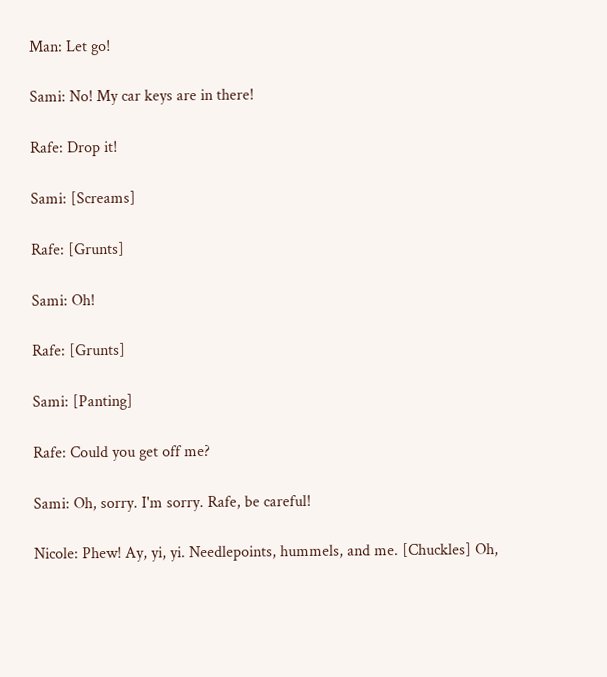Man: Let go!

Sami: No! My car keys are in there!

Rafe: Drop it!

Sami: [Screams]

Rafe: [Grunts]

Sami: Oh!

Rafe: [Grunts]

Sami: [Panting]

Rafe: Could you get off me?

Sami: Oh, sorry. I'm sorry. Rafe, be careful!

Nicole: Phew! Ay, yi, yi. Needlepoints, hummels, and me. [Chuckles] Oh,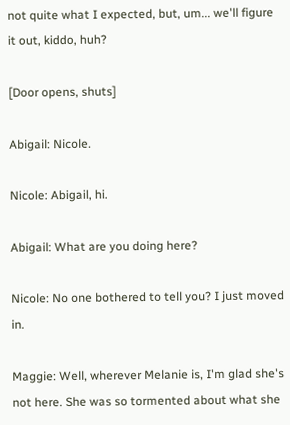not quite what I expected, but, um... we'll figure it out, kiddo, huh?

[Door opens, shuts]

Abigail: Nicole.

Nicole: Abigail, hi.

Abigail: What are you doing here?

Nicole: No one bothered to tell you? I just moved in.

Maggie: Well, wherever Melanie is, I'm glad she's not here. She was so tormented about what she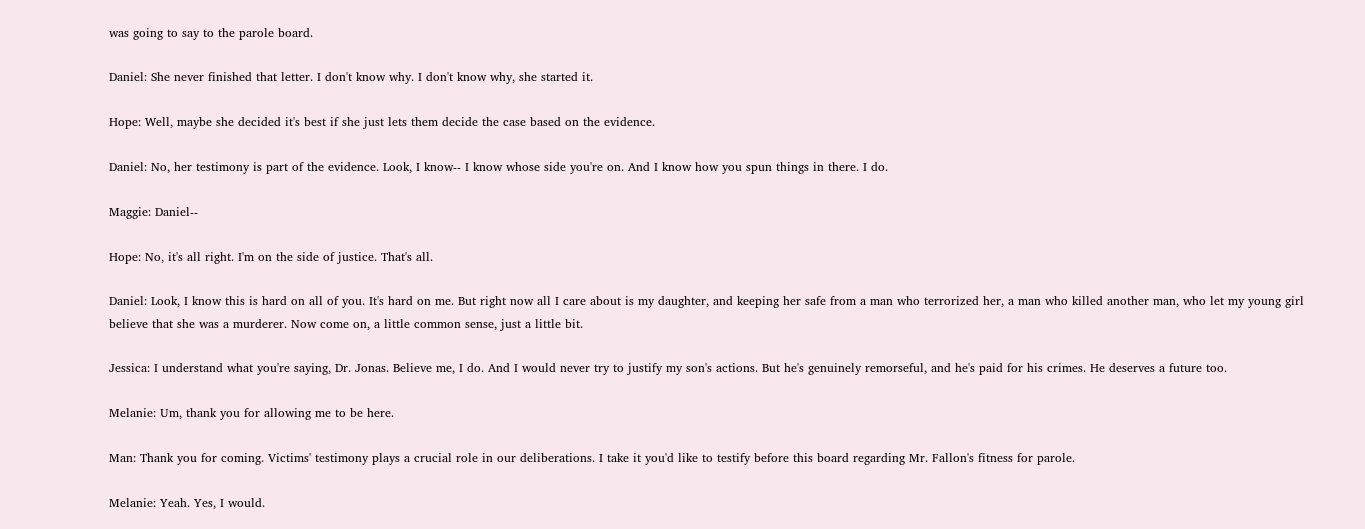was going to say to the parole board.

Daniel: She never finished that letter. I don't know why. I don't know why, she started it.

Hope: Well, maybe she decided it's best if she just lets them decide the case based on the evidence.

Daniel: No, her testimony is part of the evidence. Look, I know-- I know whose side you're on. And I know how you spun things in there. I do.

Maggie: Daniel--

Hope: No, it's all right. I'm on the side of justice. That's all.

Daniel: Look, I know this is hard on all of you. It's hard on me. But right now all I care about is my daughter, and keeping her safe from a man who terrorized her, a man who killed another man, who let my young girl believe that she was a murderer. Now come on, a little common sense, just a little bit.

Jessica: I understand what you're saying, Dr. Jonas. Believe me, I do. And I would never try to justify my son's actions. But he's genuinely remorseful, and he's paid for his crimes. He deserves a future too.

Melanie: Um, thank you for allowing me to be here.

Man: Thank you for coming. Victims' testimony plays a crucial role in our deliberations. I take it you'd like to testify before this board regarding Mr. Fallon's fitness for parole.

Melanie: Yeah. Yes, I would.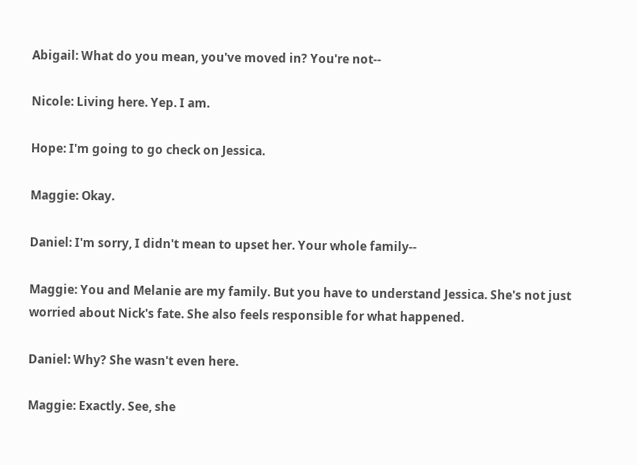Abigail: What do you mean, you've moved in? You're not--

Nicole: Living here. Yep. I am.

Hope: I'm going to go check on Jessica.

Maggie: Okay.

Daniel: I'm sorry, I didn't mean to upset her. Your whole family--

Maggie: You and Melanie are my family. But you have to understand Jessica. She's not just worried about Nick's fate. She also feels responsible for what happened.

Daniel: Why? She wasn't even here.

Maggie: Exactly. See, she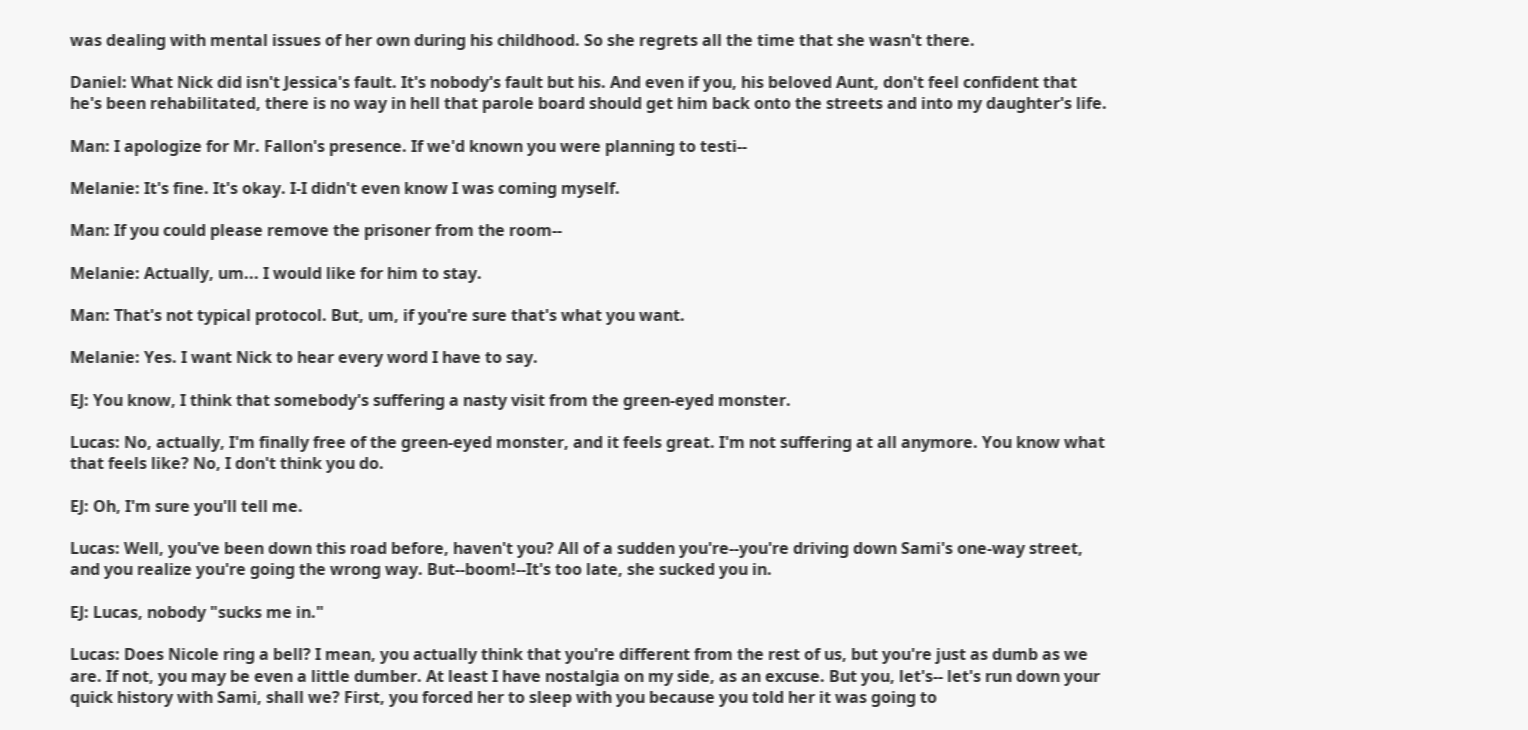was dealing with mental issues of her own during his childhood. So she regrets all the time that she wasn't there.

Daniel: What Nick did isn't Jessica's fault. It's nobody's fault but his. And even if you, his beloved Aunt, don't feel confident that he's been rehabilitated, there is no way in hell that parole board should get him back onto the streets and into my daughter's life.

Man: I apologize for Mr. Fallon's presence. If we'd known you were planning to testi--

Melanie: It's fine. It's okay. I-I didn't even know I was coming myself.

Man: If you could please remove the prisoner from the room--

Melanie: Actually, um... I would like for him to stay.

Man: That's not typical protocol. But, um, if you're sure that's what you want.

Melanie: Yes. I want Nick to hear every word I have to say.

EJ: You know, I think that somebody's suffering a nasty visit from the green-eyed monster.

Lucas: No, actually, I'm finally free of the green-eyed monster, and it feels great. I'm not suffering at all anymore. You know what that feels like? No, I don't think you do.

EJ: Oh, I'm sure you'll tell me.

Lucas: Well, you've been down this road before, haven't you? All of a sudden you're--you're driving down Sami's one-way street, and you realize you're going the wrong way. But--boom!--It's too late, she sucked you in.

EJ: Lucas, nobody "sucks me in."

Lucas: Does Nicole ring a bell? I mean, you actually think that you're different from the rest of us, but you're just as dumb as we are. If not, you may be even a little dumber. At least I have nostalgia on my side, as an excuse. But you, let's-- let's run down your quick history with Sami, shall we? First, you forced her to sleep with you because you told her it was going to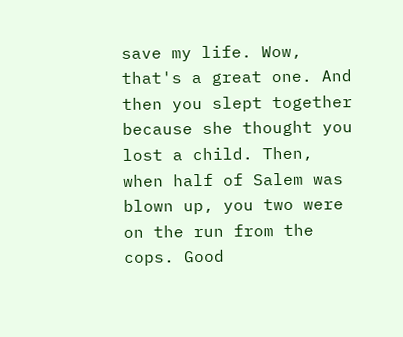save my life. Wow, that's a great one. And then you slept together because she thought you lost a child. Then, when half of Salem was blown up, you two were on the run from the cops. Good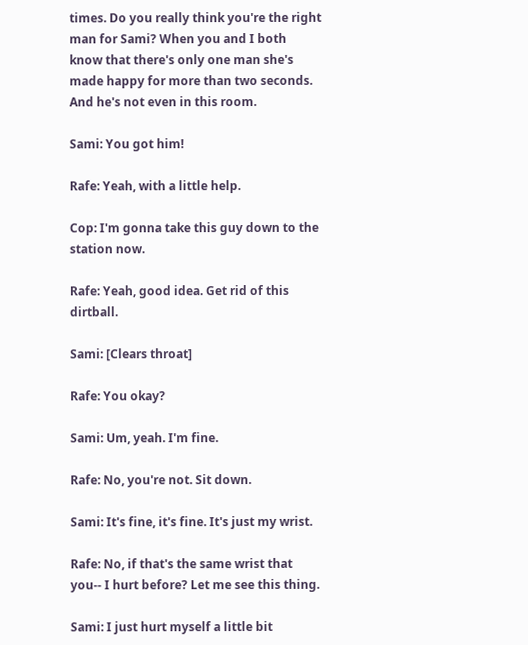times. Do you really think you're the right man for Sami? When you and I both know that there's only one man she's made happy for more than two seconds. And he's not even in this room.

Sami: You got him!

Rafe: Yeah, with a little help.

Cop: I'm gonna take this guy down to the station now.

Rafe: Yeah, good idea. Get rid of this dirtball.

Sami: [Clears throat]

Rafe: You okay?

Sami: Um, yeah. I'm fine.

Rafe: No, you're not. Sit down.

Sami: It's fine, it's fine. It's just my wrist.

Rafe: No, if that's the same wrist that you-- I hurt before? Let me see this thing.

Sami: I just hurt myself a little bit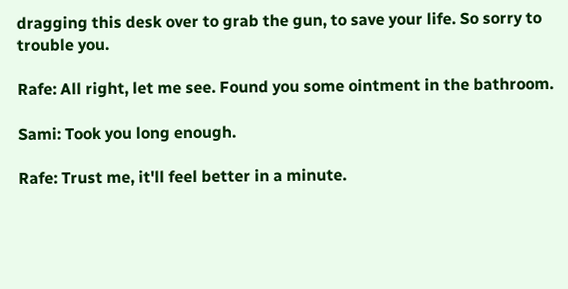dragging this desk over to grab the gun, to save your life. So sorry to trouble you.

Rafe: All right, let me see. Found you some ointment in the bathroom.

Sami: Took you long enough.

Rafe: Trust me, it'll feel better in a minute.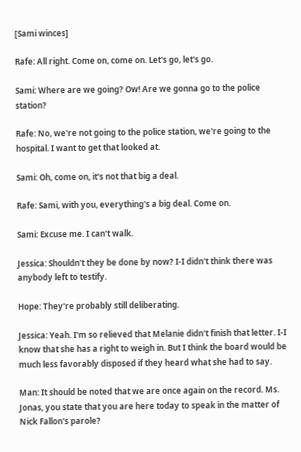[Sami winces]

Rafe: All right. Come on, come on. Let's go, let's go.

Sami: Where are we going? Ow! Are we gonna go to the police station?

Rafe: No, we're not going to the police station, we're going to the hospital. I want to get that looked at.

Sami: Oh, come on, it's not that big a deal.

Rafe: Sami, with you, everything's a big deal. Come on.

Sami: Excuse me. I can't walk.

Jessica: Shouldn't they be done by now? I-I didn't think there was anybody left to testify.

Hope: They're probably still deliberating.

Jessica: Yeah. I'm so relieved that Melanie didn't finish that letter. I-I know that she has a right to weigh in. But I think the board would be much less favorably disposed if they heard what she had to say.

Man: It should be noted that we are once again on the record. Ms. Jonas, you state that you are here today to speak in the matter of Nick Fallon's parole?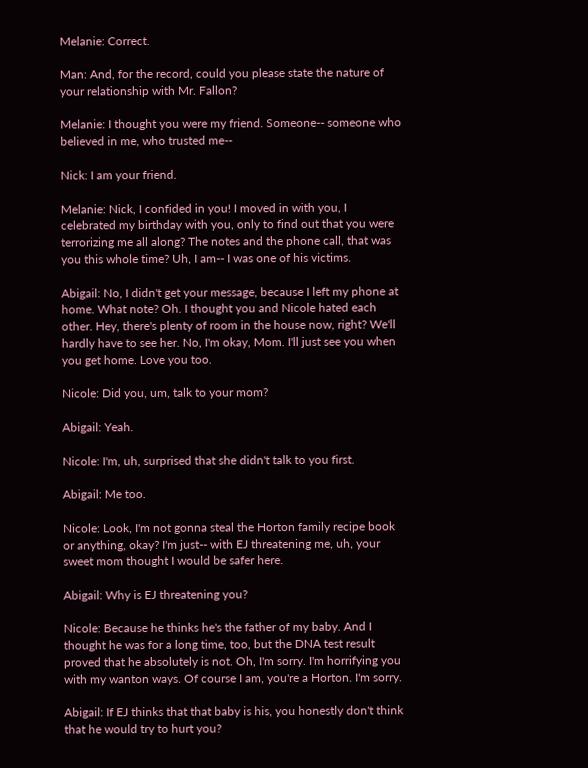Melanie: Correct.

Man: And, for the record, could you please state the nature of your relationship with Mr. Fallon?

Melanie: I thought you were my friend. Someone-- someone who believed in me, who trusted me--

Nick: I am your friend.

Melanie: Nick, I confided in you! I moved in with you, I celebrated my birthday with you, only to find out that you were terrorizing me all along? The notes and the phone call, that was you this whole time? Uh, I am-- I was one of his victims.

Abigail: No, I didn't get your message, because I left my phone at home. What note? Oh. I thought you and Nicole hated each other. Hey, there's plenty of room in the house now, right? We'll hardly have to see her. No, I'm okay, Mom. I'll just see you when you get home. Love you too.

Nicole: Did you, um, talk to your mom?

Abigail: Yeah.

Nicole: I'm, uh, surprised that she didn't talk to you first.

Abigail: Me too.

Nicole: Look, I'm not gonna steal the Horton family recipe book or anything, okay? I'm just-- with EJ threatening me, uh, your sweet mom thought I would be safer here.

Abigail: Why is EJ threatening you?

Nicole: Because he thinks he's the father of my baby. And I thought he was for a long time, too, but the DNA test result proved that he absolutely is not. Oh, I'm sorry. I'm horrifying you with my wanton ways. Of course I am, you're a Horton. I'm sorry.

Abigail: If EJ thinks that that baby is his, you honestly don't think that he would try to hurt you?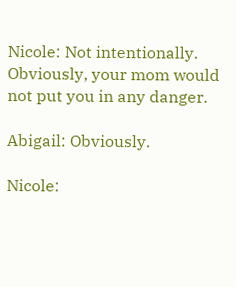Nicole: Not intentionally. Obviously, your mom would not put you in any danger.

Abigail: Obviously.

Nicole: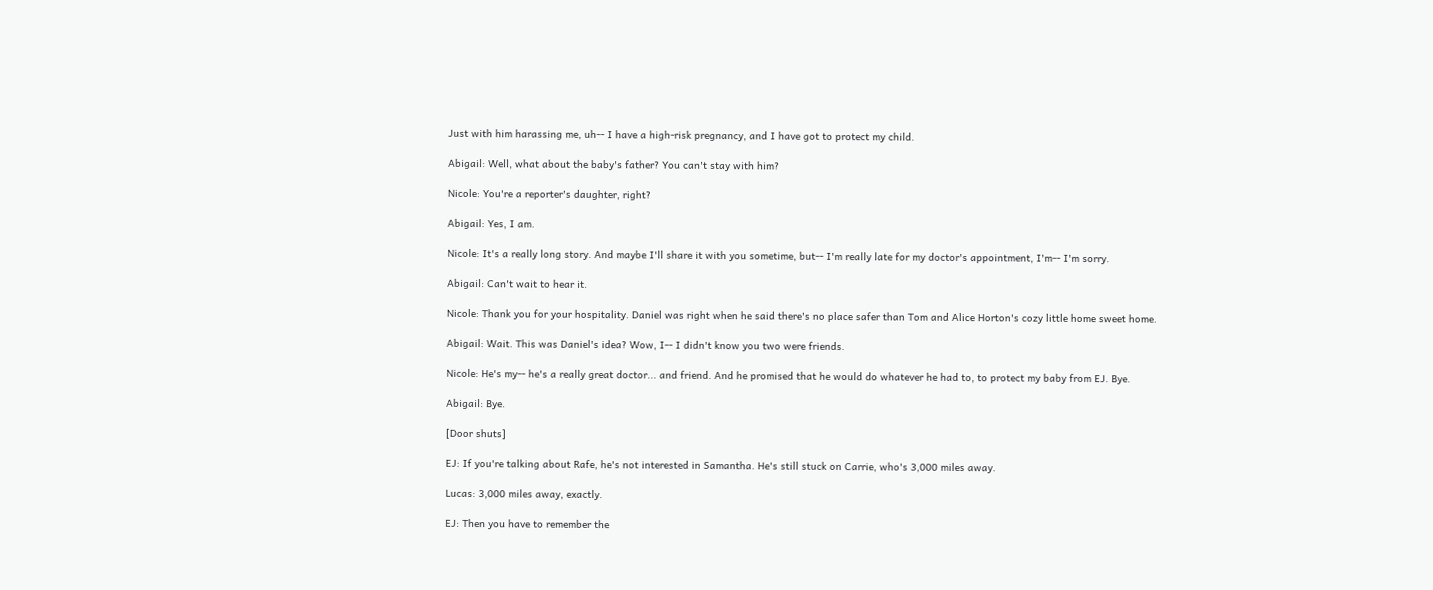Just with him harassing me, uh-- I have a high-risk pregnancy, and I have got to protect my child.

Abigail: Well, what about the baby's father? You can't stay with him?

Nicole: You're a reporter's daughter, right?

Abigail: Yes, I am.

Nicole: It's a really long story. And maybe I'll share it with you sometime, but-- I'm really late for my doctor's appointment, I'm-- I'm sorry.

Abigail: Can't wait to hear it.

Nicole: Thank you for your hospitality. Daniel was right when he said there's no place safer than Tom and Alice Horton's cozy little home sweet home.

Abigail: Wait. This was Daniel's idea? Wow, I-- I didn't know you two were friends.

Nicole: He's my-- he's a really great doctor... and friend. And he promised that he would do whatever he had to, to protect my baby from EJ. Bye.

Abigail: Bye.

[Door shuts]

EJ: If you're talking about Rafe, he's not interested in Samantha. He's still stuck on Carrie, who's 3,000 miles away.

Lucas: 3,000 miles away, exactly.

EJ: Then you have to remember the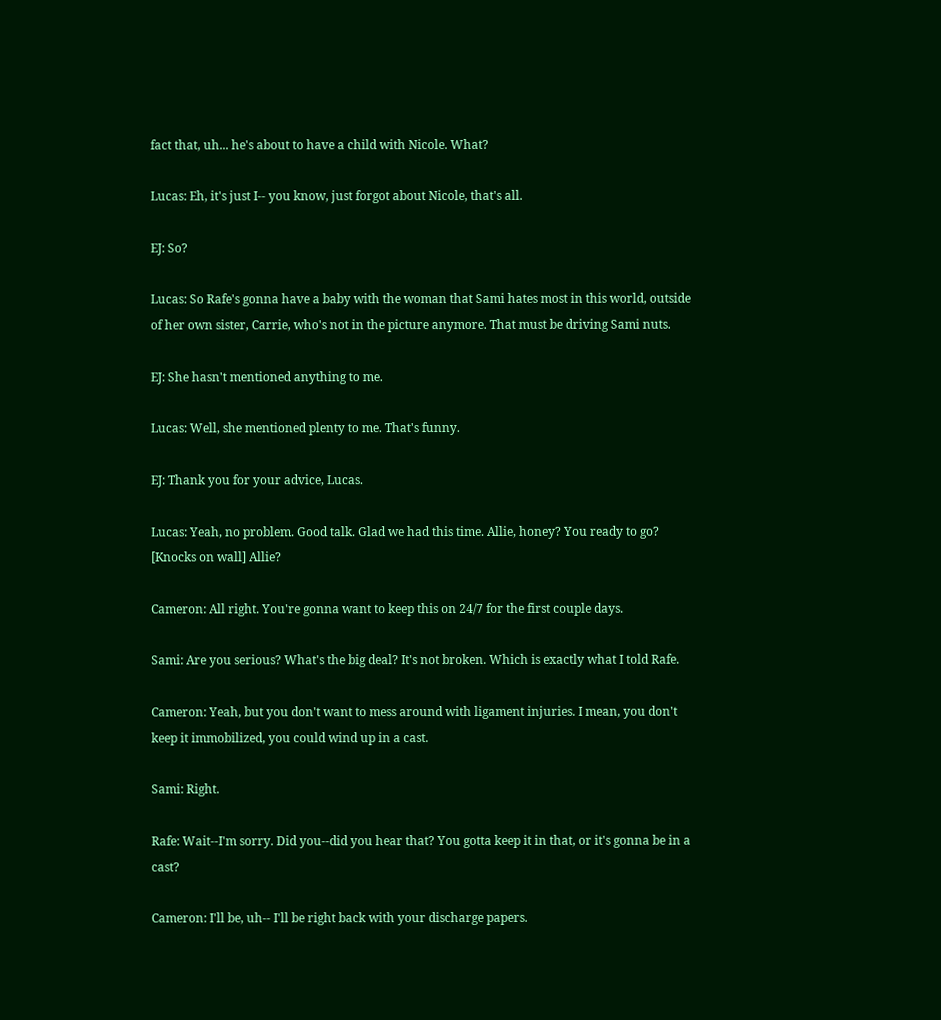fact that, uh... he's about to have a child with Nicole. What?

Lucas: Eh, it's just I-- you know, just forgot about Nicole, that's all.

EJ: So?

Lucas: So Rafe's gonna have a baby with the woman that Sami hates most in this world, outside of her own sister, Carrie, who's not in the picture anymore. That must be driving Sami nuts.

EJ: She hasn't mentioned anything to me.

Lucas: Well, she mentioned plenty to me. That's funny.

EJ: Thank you for your advice, Lucas.

Lucas: Yeah, no problem. Good talk. Glad we had this time. Allie, honey? You ready to go? [Knocks on wall] Allie?

Cameron: All right. You're gonna want to keep this on 24/7 for the first couple days.

Sami: Are you serious? What's the big deal? It's not broken. Which is exactly what I told Rafe.

Cameron: Yeah, but you don't want to mess around with ligament injuries. I mean, you don't keep it immobilized, you could wind up in a cast.

Sami: Right.

Rafe: Wait--I'm sorry. Did you--did you hear that? You gotta keep it in that, or it's gonna be in a cast?

Cameron: I'll be, uh-- I'll be right back with your discharge papers.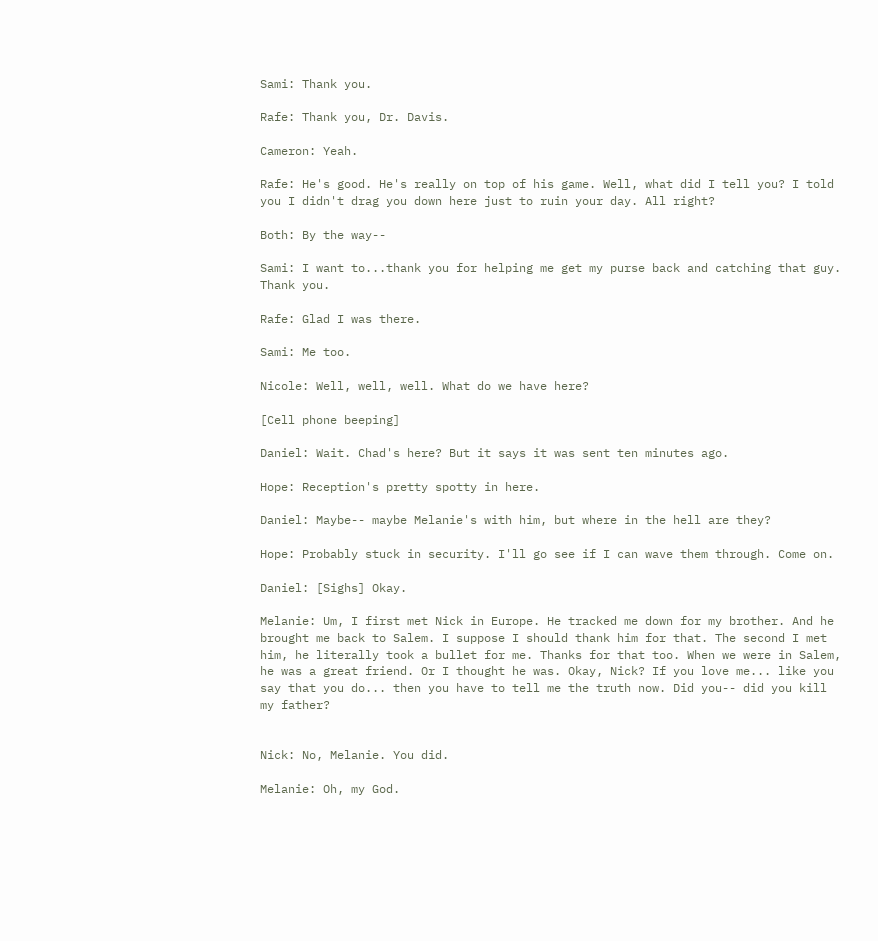Sami: Thank you.

Rafe: Thank you, Dr. Davis.

Cameron: Yeah.

Rafe: He's good. He's really on top of his game. Well, what did I tell you? I told you I didn't drag you down here just to ruin your day. All right?

Both: By the way--

Sami: I want to...thank you for helping me get my purse back and catching that guy. Thank you.

Rafe: Glad I was there.

Sami: Me too.

Nicole: Well, well, well. What do we have here?

[Cell phone beeping]

Daniel: Wait. Chad's here? But it says it was sent ten minutes ago.

Hope: Reception's pretty spotty in here.

Daniel: Maybe-- maybe Melanie's with him, but where in the hell are they?

Hope: Probably stuck in security. I'll go see if I can wave them through. Come on.

Daniel: [Sighs] Okay.

Melanie: Um, I first met Nick in Europe. He tracked me down for my brother. And he brought me back to Salem. I suppose I should thank him for that. The second I met him, he literally took a bullet for me. Thanks for that too. When we were in Salem, he was a great friend. Or I thought he was. Okay, Nick? If you love me... like you say that you do... then you have to tell me the truth now. Did you-- did you kill my father?


Nick: No, Melanie. You did.

Melanie: Oh, my God.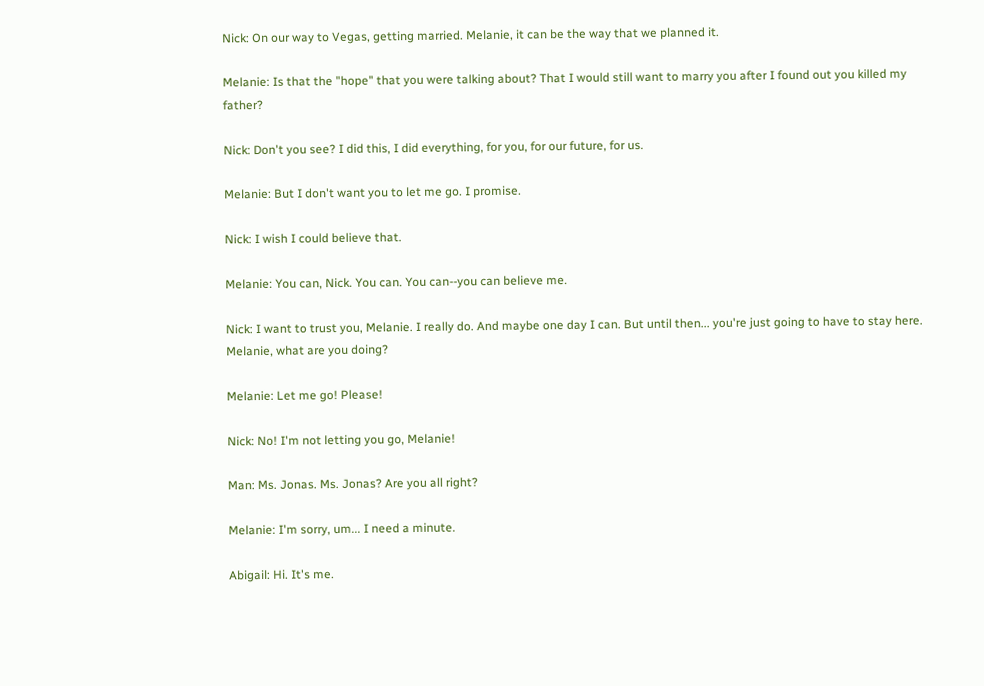Nick: On our way to Vegas, getting married. Melanie, it can be the way that we planned it.

Melanie: Is that the "hope" that you were talking about? That I would still want to marry you after I found out you killed my father?

Nick: Don't you see? I did this, I did everything, for you, for our future, for us.

Melanie: But I don't want you to let me go. I promise.

Nick: I wish I could believe that.

Melanie: You can, Nick. You can. You can--you can believe me.

Nick: I want to trust you, Melanie. I really do. And maybe one day I can. But until then... you're just going to have to stay here. Melanie, what are you doing?

Melanie: Let me go! Please!

Nick: No! I'm not letting you go, Melanie!

Man: Ms. Jonas. Ms. Jonas? Are you all right?

Melanie: I'm sorry, um... I need a minute.

Abigail: Hi. It's me.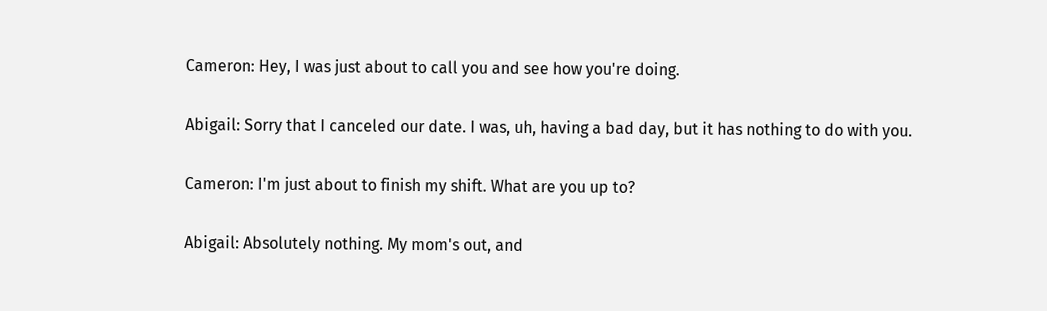Cameron: Hey, I was just about to call you and see how you're doing.

Abigail: Sorry that I canceled our date. I was, uh, having a bad day, but it has nothing to do with you.

Cameron: I'm just about to finish my shift. What are you up to?

Abigail: Absolutely nothing. My mom's out, and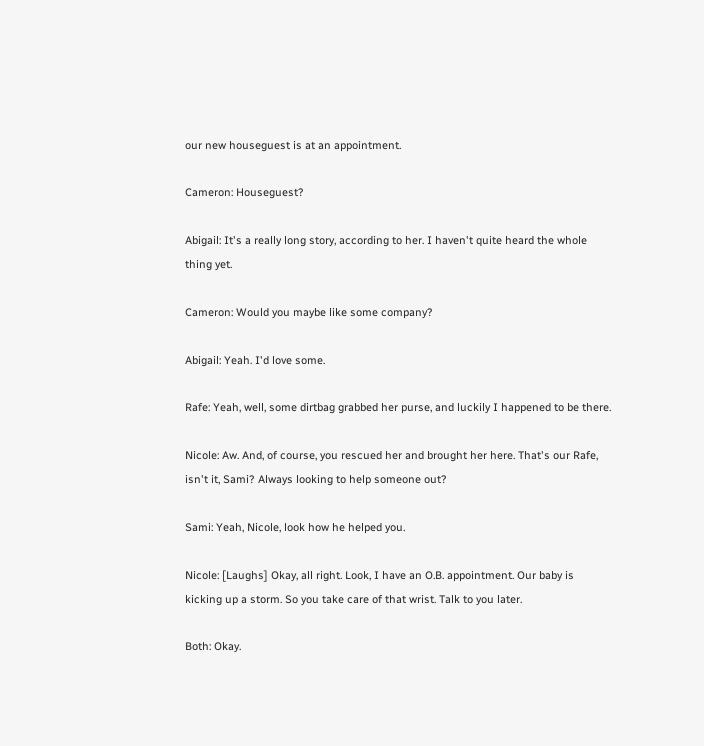our new houseguest is at an appointment.

Cameron: Houseguest?

Abigail: It's a really long story, according to her. I haven't quite heard the whole thing yet.

Cameron: Would you maybe like some company?

Abigail: Yeah. I'd love some.

Rafe: Yeah, well, some dirtbag grabbed her purse, and luckily I happened to be there.

Nicole: Aw. And, of course, you rescued her and brought her here. That's our Rafe, isn't it, Sami? Always looking to help someone out?

Sami: Yeah, Nicole, look how he helped you.

Nicole: [Laughs] Okay, all right. Look, I have an O.B. appointment. Our baby is kicking up a storm. So you take care of that wrist. Talk to you later.

Both: Okay.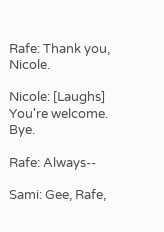Rafe: Thank you, Nicole.

Nicole: [Laughs] You're welcome. Bye.

Rafe: Always--

Sami: Gee, Rafe,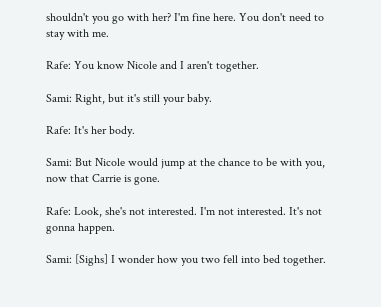shouldn't you go with her? I'm fine here. You don't need to stay with me.

Rafe: You know Nicole and I aren't together.

Sami: Right, but it's still your baby.

Rafe: It's her body.

Sami: But Nicole would jump at the chance to be with you, now that Carrie is gone.

Rafe: Look, she's not interested. I'm not interested. It's not gonna happen.

Sami: [Sighs] I wonder how you two fell into bed together.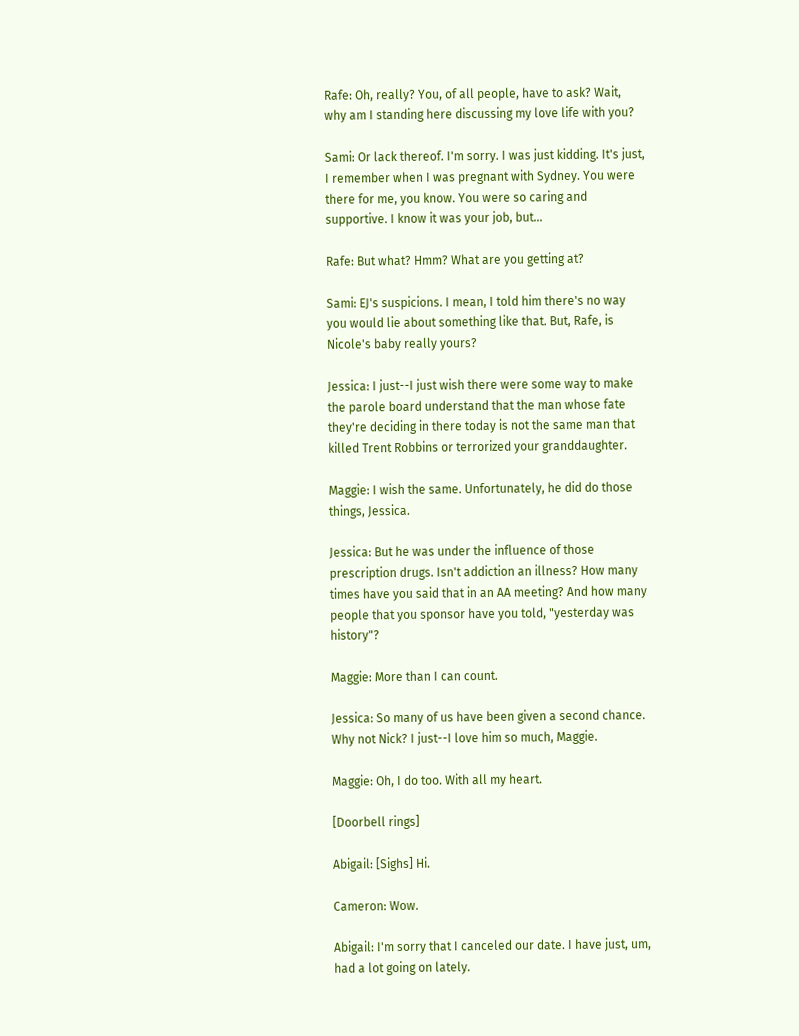Rafe: Oh, really? You, of all people, have to ask? Wait, why am I standing here discussing my love life with you?

Sami: Or lack thereof. I'm sorry. I was just kidding. It's just, I remember when I was pregnant with Sydney. You were there for me, you know. You were so caring and supportive. I know it was your job, but...

Rafe: But what? Hmm? What are you getting at?

Sami: EJ's suspicions. I mean, I told him there's no way you would lie about something like that. But, Rafe, is Nicole's baby really yours?

Jessica: I just--I just wish there were some way to make the parole board understand that the man whose fate they're deciding in there today is not the same man that killed Trent Robbins or terrorized your granddaughter.

Maggie: I wish the same. Unfortunately, he did do those things, Jessica.

Jessica: But he was under the influence of those prescription drugs. Isn't addiction an illness? How many times have you said that in an AA meeting? And how many people that you sponsor have you told, "yesterday was history"?

Maggie: More than I can count.

Jessica: So many of us have been given a second chance. Why not Nick? I just--I love him so much, Maggie.

Maggie: Oh, I do too. With all my heart.

[Doorbell rings]

Abigail: [Sighs] Hi.

Cameron: Wow.

Abigail: I'm sorry that I canceled our date. I have just, um, had a lot going on lately.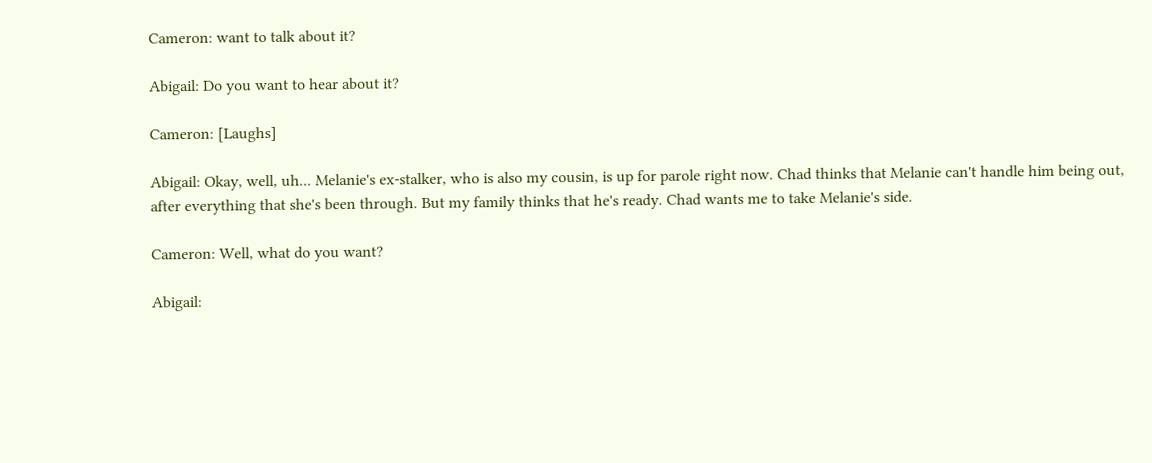Cameron: want to talk about it?

Abigail: Do you want to hear about it?

Cameron: [Laughs]

Abigail: Okay, well, uh... Melanie's ex-stalker, who is also my cousin, is up for parole right now. Chad thinks that Melanie can't handle him being out, after everything that she's been through. But my family thinks that he's ready. Chad wants me to take Melanie's side.

Cameron: Well, what do you want?

Abigail: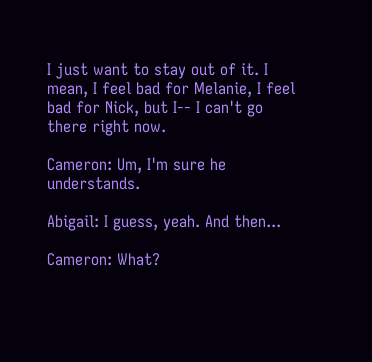I just want to stay out of it. I mean, I feel bad for Melanie, I feel bad for Nick, but I-- I can't go there right now.

Cameron: Um, I'm sure he understands.

Abigail: I guess, yeah. And then...

Cameron: What?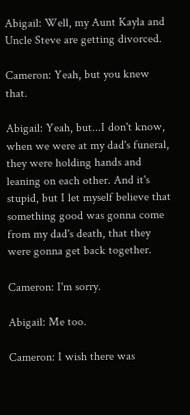Abigail: Well, my Aunt Kayla and Uncle Steve are getting divorced.

Cameron: Yeah, but you knew that.

Abigail: Yeah, but...I don't know, when we were at my dad's funeral, they were holding hands and leaning on each other. And it's stupid, but I let myself believe that something good was gonna come from my dad's death, that they were gonna get back together.

Cameron: I'm sorry.

Abigail: Me too.

Cameron: I wish there was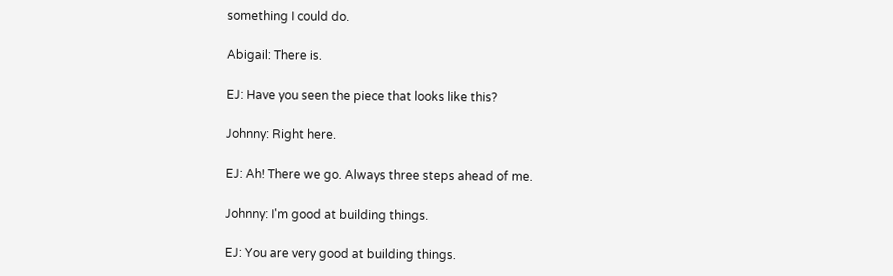something I could do.

Abigail: There is.

EJ: Have you seen the piece that looks like this?

Johnny: Right here.

EJ: Ah! There we go. Always three steps ahead of me.

Johnny: I'm good at building things.

EJ: You are very good at building things.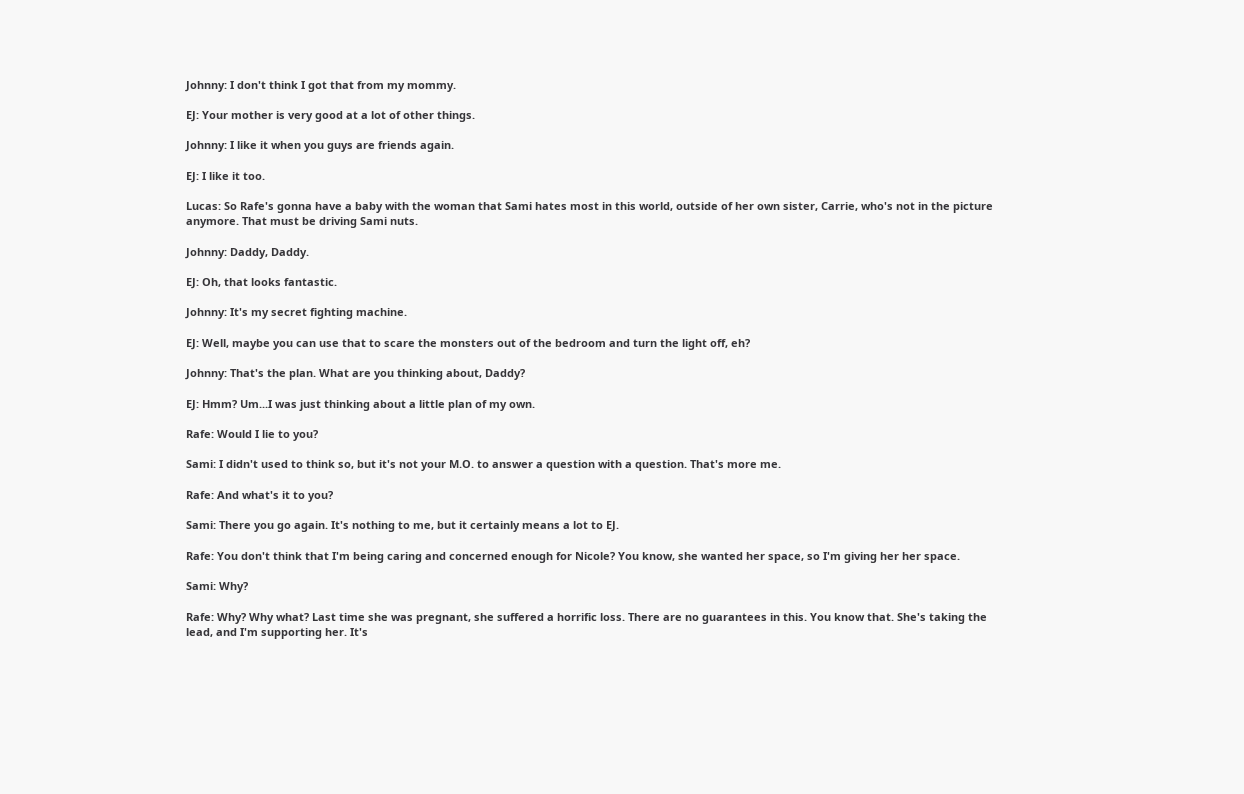Johnny: I don't think I got that from my mommy.

EJ: Your mother is very good at a lot of other things.

Johnny: I like it when you guys are friends again.

EJ: I like it too.

Lucas: So Rafe's gonna have a baby with the woman that Sami hates most in this world, outside of her own sister, Carrie, who's not in the picture anymore. That must be driving Sami nuts.

Johnny: Daddy, Daddy.

EJ: Oh, that looks fantastic.

Johnny: It's my secret fighting machine.

EJ: Well, maybe you can use that to scare the monsters out of the bedroom and turn the light off, eh?

Johnny: That's the plan. What are you thinking about, Daddy?

EJ: Hmm? Um...I was just thinking about a little plan of my own.

Rafe: Would I lie to you?

Sami: I didn't used to think so, but it's not your M.O. to answer a question with a question. That's more me.

Rafe: And what's it to you?

Sami: There you go again. It's nothing to me, but it certainly means a lot to EJ.

Rafe: You don't think that I'm being caring and concerned enough for Nicole? You know, she wanted her space, so I'm giving her her space.

Sami: Why?

Rafe: Why? Why what? Last time she was pregnant, she suffered a horrific loss. There are no guarantees in this. You know that. She's taking the lead, and I'm supporting her. It's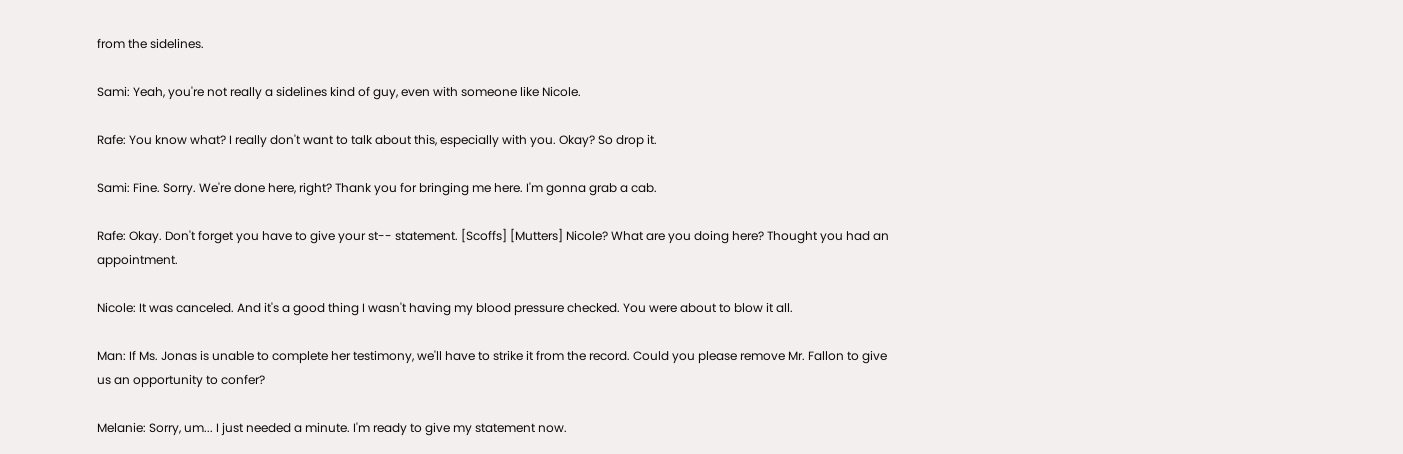from the sidelines.

Sami: Yeah, you're not really a sidelines kind of guy, even with someone like Nicole.

Rafe: You know what? I really don't want to talk about this, especially with you. Okay? So drop it.

Sami: Fine. Sorry. We're done here, right? Thank you for bringing me here. I'm gonna grab a cab.

Rafe: Okay. Don't forget you have to give your st-- statement. [Scoffs] [Mutters] Nicole? What are you doing here? Thought you had an appointment.

Nicole: It was canceled. And it's a good thing I wasn't having my blood pressure checked. You were about to blow it all.

Man: If Ms. Jonas is unable to complete her testimony, we'll have to strike it from the record. Could you please remove Mr. Fallon to give us an opportunity to confer?

Melanie: Sorry, um... I just needed a minute. I'm ready to give my statement now.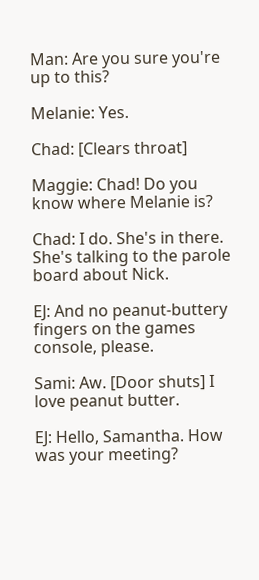Man: Are you sure you're up to this?

Melanie: Yes.

Chad: [Clears throat]

Maggie: Chad! Do you know where Melanie is?

Chad: I do. She's in there. She's talking to the parole board about Nick.

EJ: And no peanut-buttery fingers on the games console, please.

Sami: Aw. [Door shuts] I love peanut butter.

EJ: Hello, Samantha. How was your meeting?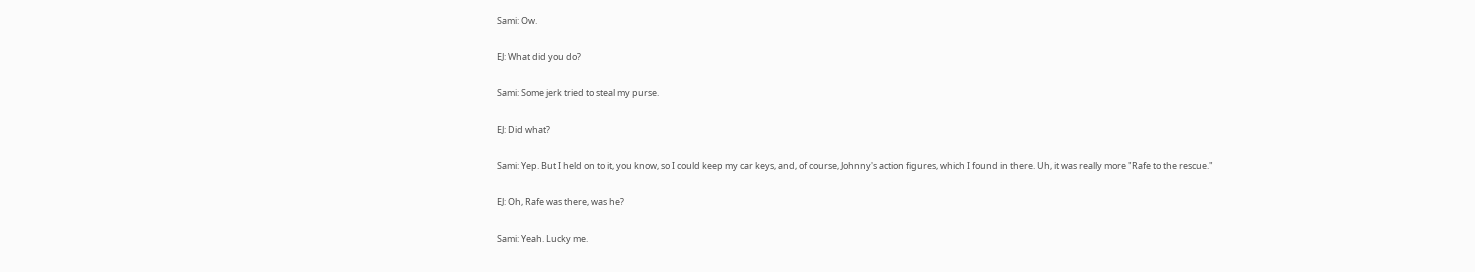Sami: Ow.

EJ: What did you do?

Sami: Some jerk tried to steal my purse.

EJ: Did what?

Sami: Yep. But I held on to it, you know, so I could keep my car keys, and, of course, Johnny's action figures, which I found in there. Uh, it was really more "Rafe to the rescue."

EJ: Oh, Rafe was there, was he?

Sami: Yeah. Lucky me.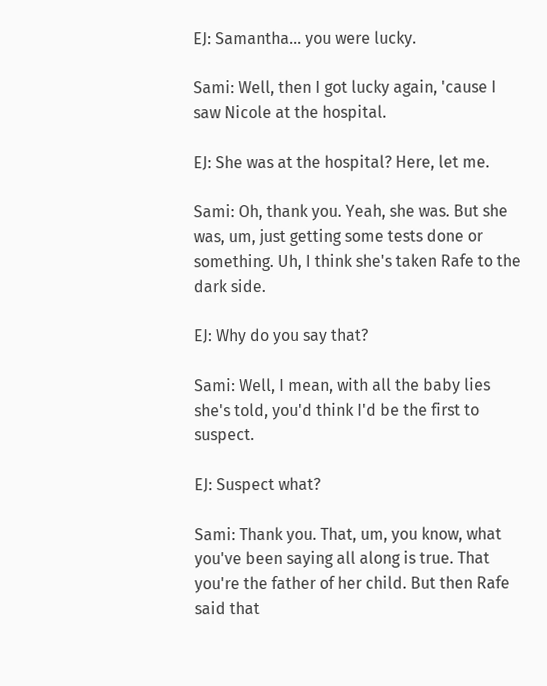EJ: Samantha... you were lucky.

Sami: Well, then I got lucky again, 'cause I saw Nicole at the hospital.

EJ: She was at the hospital? Here, let me.

Sami: Oh, thank you. Yeah, she was. But she was, um, just getting some tests done or something. Uh, I think she's taken Rafe to the dark side.

EJ: Why do you say that?

Sami: Well, I mean, with all the baby lies she's told, you'd think I'd be the first to suspect.

EJ: Suspect what?

Sami: Thank you. That, um, you know, what you've been saying all along is true. That you're the father of her child. But then Rafe said that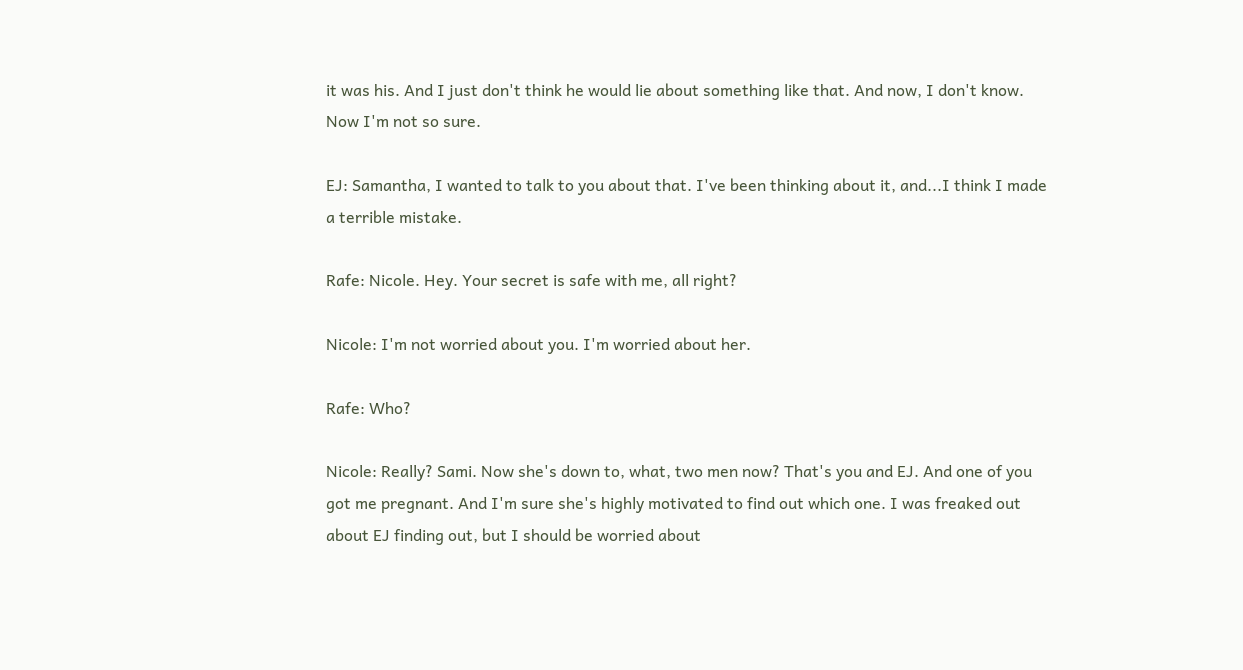it was his. And I just don't think he would lie about something like that. And now, I don't know. Now I'm not so sure.

EJ: Samantha, I wanted to talk to you about that. I've been thinking about it, and...I think I made a terrible mistake.

Rafe: Nicole. Hey. Your secret is safe with me, all right?

Nicole: I'm not worried about you. I'm worried about her.

Rafe: Who?

Nicole: Really? Sami. Now she's down to, what, two men now? That's you and EJ. And one of you got me pregnant. And I'm sure she's highly motivated to find out which one. I was freaked out about EJ finding out, but I should be worried about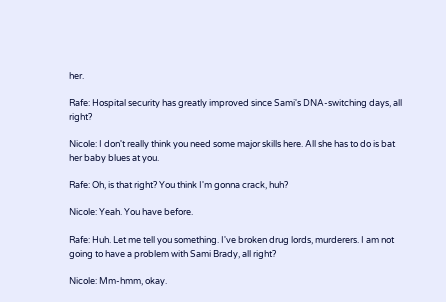her.

Rafe: Hospital security has greatly improved since Sami's DNA-switching days, all right?

Nicole: I don't really think you need some major skills here. All she has to do is bat her baby blues at you.

Rafe: Oh, is that right? You think I'm gonna crack, huh?

Nicole: Yeah. You have before.

Rafe: Huh. Let me tell you something. I've broken drug lords, murderers. I am not going to have a problem with Sami Brady, all right?

Nicole: Mm-hmm, okay.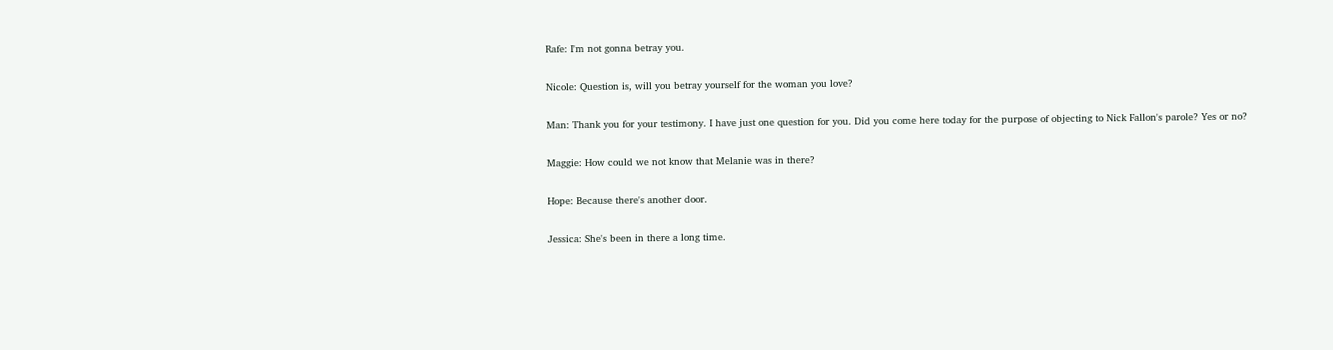Rafe: I'm not gonna betray you.

Nicole: Question is, will you betray yourself for the woman you love?

Man: Thank you for your testimony. I have just one question for you. Did you come here today for the purpose of objecting to Nick Fallon's parole? Yes or no?

Maggie: How could we not know that Melanie was in there?

Hope: Because there's another door.

Jessica: She's been in there a long time.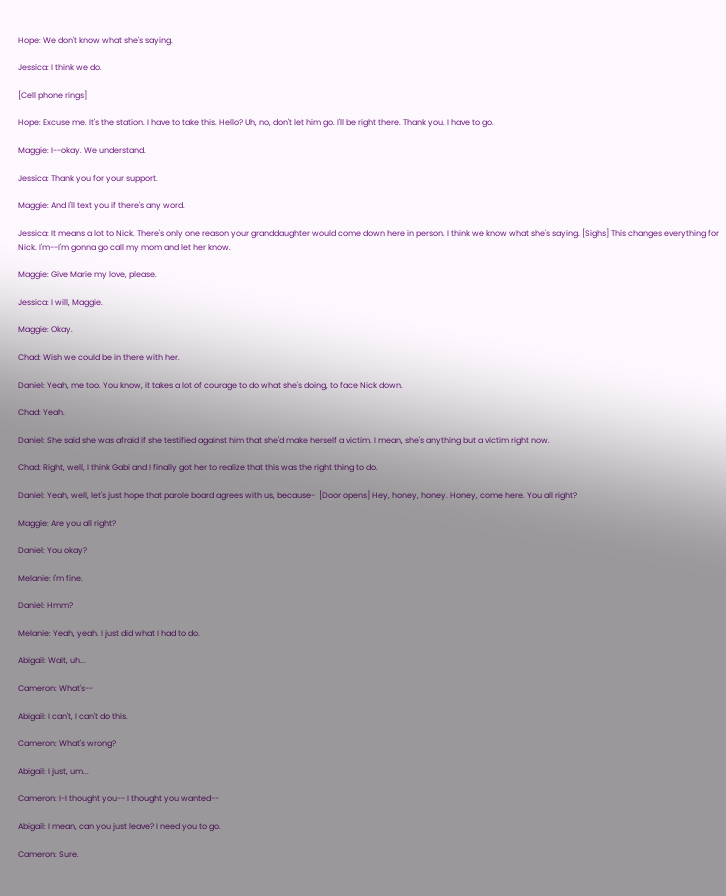Hope: We don't know what she's saying.

Jessica: I think we do.

[Cell phone rings]

Hope: Excuse me. It's the station. I have to take this. Hello? Uh, no, don't let him go. I'll be right there. Thank you. I have to go.

Maggie: I--okay. We understand.

Jessica: Thank you for your support.

Maggie: And I'll text you if there's any word.

Jessica: It means a lot to Nick. There's only one reason your granddaughter would come down here in person. I think we know what she's saying. [Sighs] This changes everything for Nick. I'm--I'm gonna go call my mom and let her know.

Maggie: Give Marie my love, please.

Jessica: I will, Maggie.

Maggie: Okay.

Chad: Wish we could be in there with her.

Daniel: Yeah, me too. You know, it takes a lot of courage to do what she's doing, to face Nick down.

Chad: Yeah.

Daniel: She said she was afraid if she testified against him that she'd make herself a victim. I mean, she's anything but a victim right now.

Chad: Right, well, I think Gabi and I finally got her to realize that this was the right thing to do.

Daniel: Yeah, well, let's just hope that parole board agrees with us, because-  [Door opens] Hey, honey, honey. Honey, come here. You all right?

Maggie: Are you all right?

Daniel: You okay?

Melanie: I'm fine.

Daniel: Hmm?

Melanie: Yeah, yeah. I just did what I had to do.

Abigail: Wait, uh...

Cameron: What's--

Abigail: I can't, I can't do this.

Cameron: What's wrong?

Abigail: I just, um...

Cameron: I-I thought you-- I thought you wanted--

Abigail: I mean, can you just leave? I need you to go.

Cameron: Sure.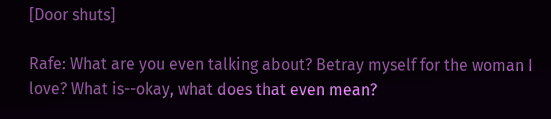[Door shuts]

Rafe: What are you even talking about? Betray myself for the woman I love? What is--okay, what does that even mean?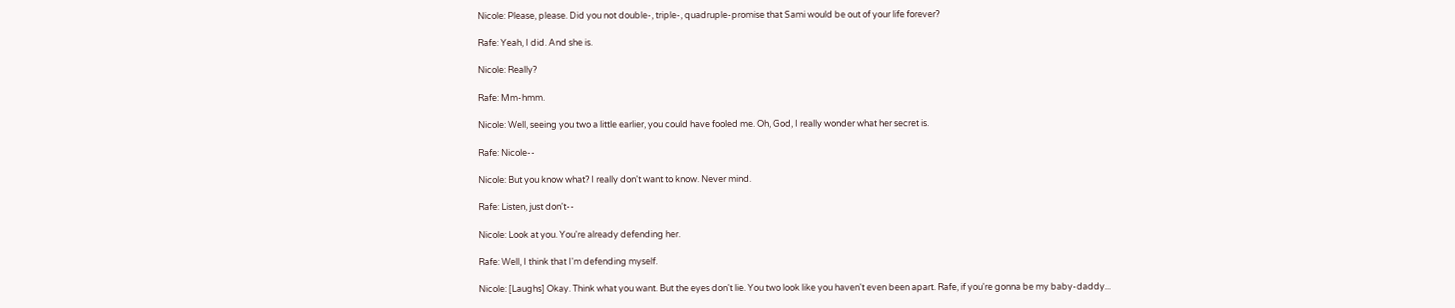Nicole: Please, please. Did you not double-, triple-, quadruple-promise that Sami would be out of your life forever?

Rafe: Yeah, I did. And she is.

Nicole: Really?

Rafe: Mm-hmm.

Nicole: Well, seeing you two a little earlier, you could have fooled me. Oh, God, I really wonder what her secret is.

Rafe: Nicole--

Nicole: But you know what? I really don't want to know. Never mind.

Rafe: Listen, just don't--

Nicole: Look at you. You're already defending her.

Rafe: Well, I think that I'm defending myself.

Nicole: [Laughs] Okay. Think what you want. But the eyes don't lie. You two look like you haven't even been apart. Rafe, if you're gonna be my baby-daddy...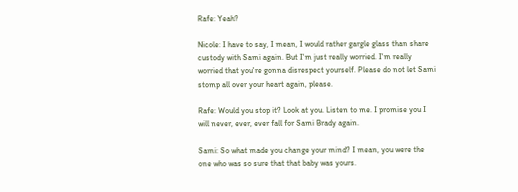Rafe: Yeah?

Nicole: I have to say, I mean, I would rather gargle glass than share custody with Sami again. But I'm just really worried. I'm really worried that you're gonna disrespect yourself. Please do not let Sami stomp all over your heart again, please.

Rafe: Would you stop it? Look at you. Listen to me. I promise you I will never, ever, ever fall for Sami Brady again.

Sami: So what made you change your mind? I mean, you were the one who was so sure that that baby was yours.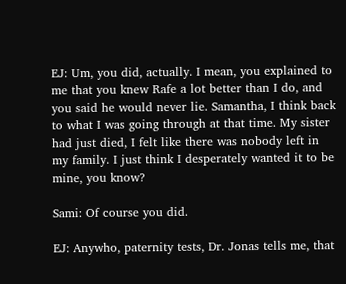EJ: Um, you did, actually. I mean, you explained to me that you knew Rafe a lot better than I do, and you said he would never lie. Samantha, I think back to what I was going through at that time. My sister had just died, I felt like there was nobody left in my family. I just think I desperately wanted it to be mine, you know?

Sami: Of course you did.

EJ: Anywho, paternity tests, Dr. Jonas tells me, that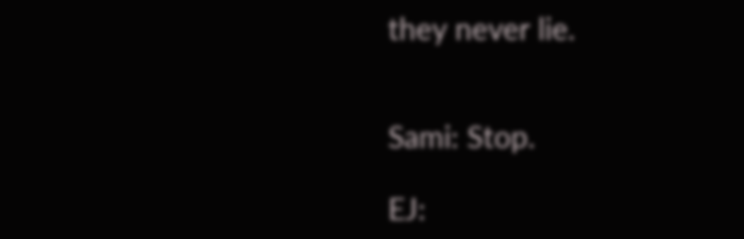they never lie.


Sami: Stop.

EJ: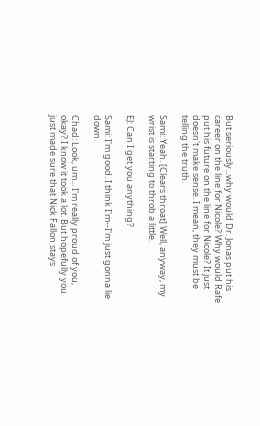But seriously...why would Dr. Jonas put his career on the line for Nicole? Why would Rafe put his future on the line for Nicole? It just doesn't make sense. I mean, they must be telling the truth.

Sami: Yeah. [Clears throat] Well, anyway, my wrist is starting to throb a little.

EJ: Can I get you anything?

Sami: I'm good. I think I'm--I'm just gonna lie down.

Chad: Look, um... I'm really proud of you, okay? I know it took a lot. But hopefully you just made sure that Nick Fallon stays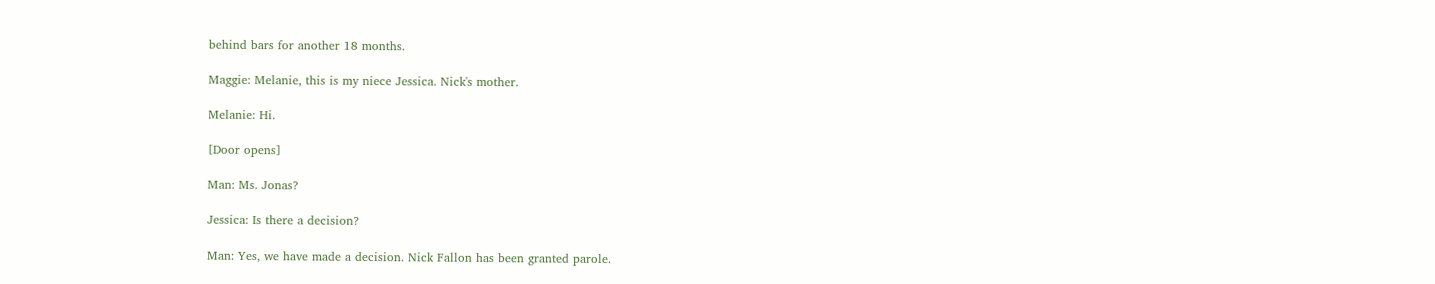behind bars for another 18 months.

Maggie: Melanie, this is my niece Jessica. Nick's mother.

Melanie: Hi.

[Door opens]

Man: Ms. Jonas?

Jessica: Is there a decision?

Man: Yes, we have made a decision. Nick Fallon has been granted parole.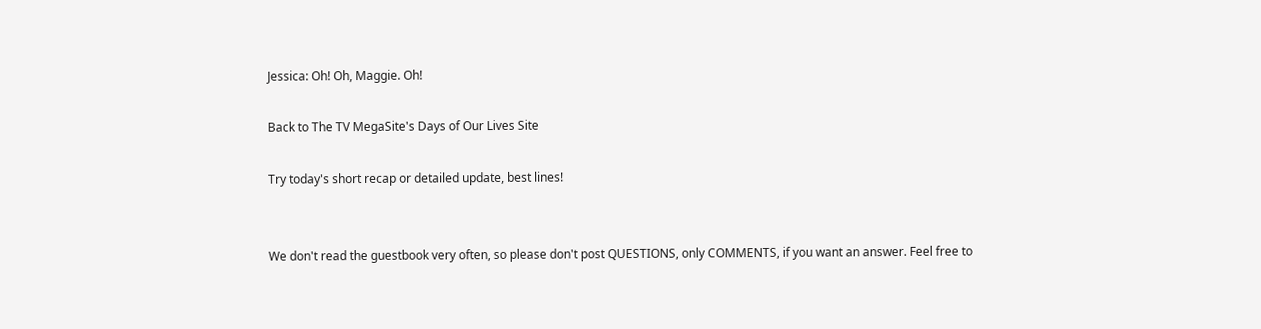Jessica: Oh! Oh, Maggie. Oh!

Back to The TV MegaSite's Days of Our Lives Site

Try today's short recap or detailed update, best lines!


We don't read the guestbook very often, so please don't post QUESTIONS, only COMMENTS, if you want an answer. Feel free to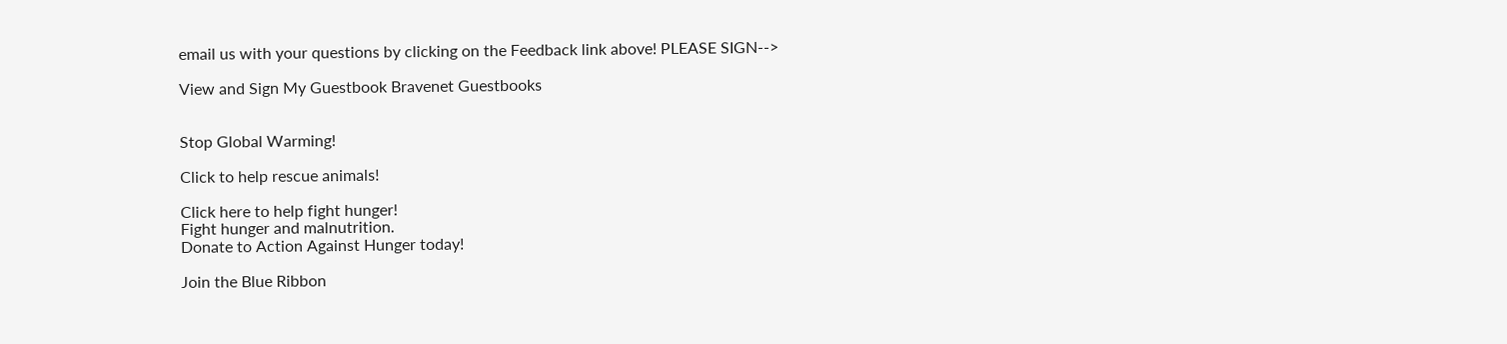email us with your questions by clicking on the Feedback link above! PLEASE SIGN-->

View and Sign My Guestbook Bravenet Guestbooks


Stop Global Warming!

Click to help rescue animals!

Click here to help fight hunger!
Fight hunger and malnutrition.
Donate to Action Against Hunger today!

Join the Blue Ribbon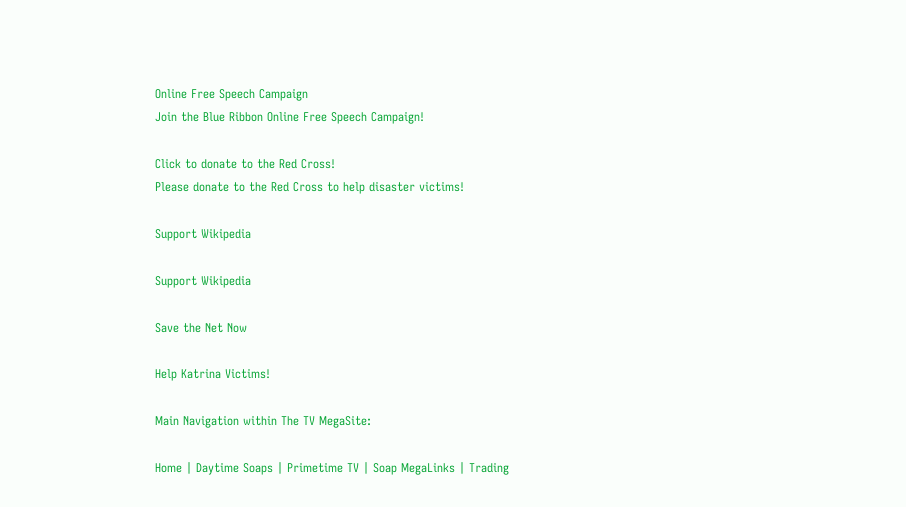Online Free Speech Campaign
Join the Blue Ribbon Online Free Speech Campaign!

Click to donate to the Red Cross!
Please donate to the Red Cross to help disaster victims!

Support Wikipedia

Support Wikipedia

Save the Net Now

Help Katrina Victims!

Main Navigation within The TV MegaSite:

Home | Daytime Soaps | Primetime TV | Soap MegaLinks | Trading